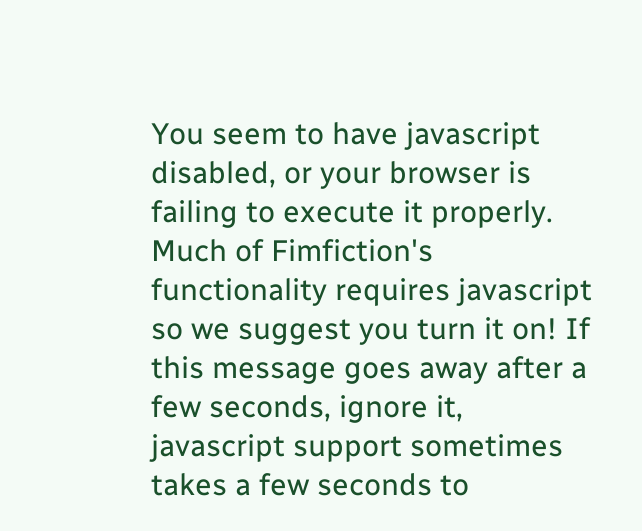You seem to have javascript disabled, or your browser is failing to execute it properly. Much of Fimfiction's functionality requires javascript so we suggest you turn it on! If this message goes away after a few seconds, ignore it, javascript support sometimes takes a few seconds to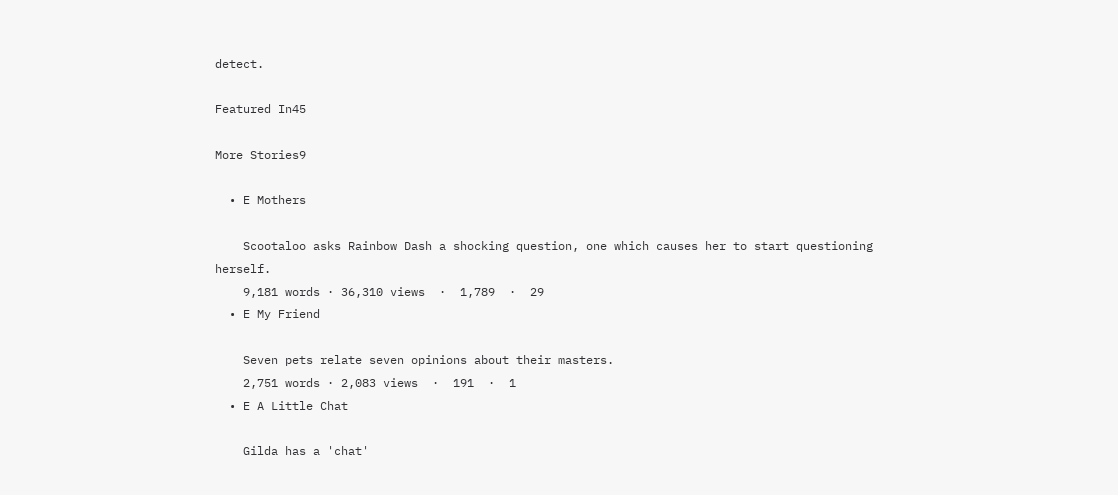detect.

Featured In45

More Stories9

  • E Mothers

    Scootaloo asks Rainbow Dash a shocking question, one which causes her to start questioning herself.
    9,181 words · 36,310 views  ·  1,789  ·  29
  • E My Friend

    Seven pets relate seven opinions about their masters.
    2,751 words · 2,083 views  ·  191  ·  1
  • E A Little Chat

    Gilda has a 'chat'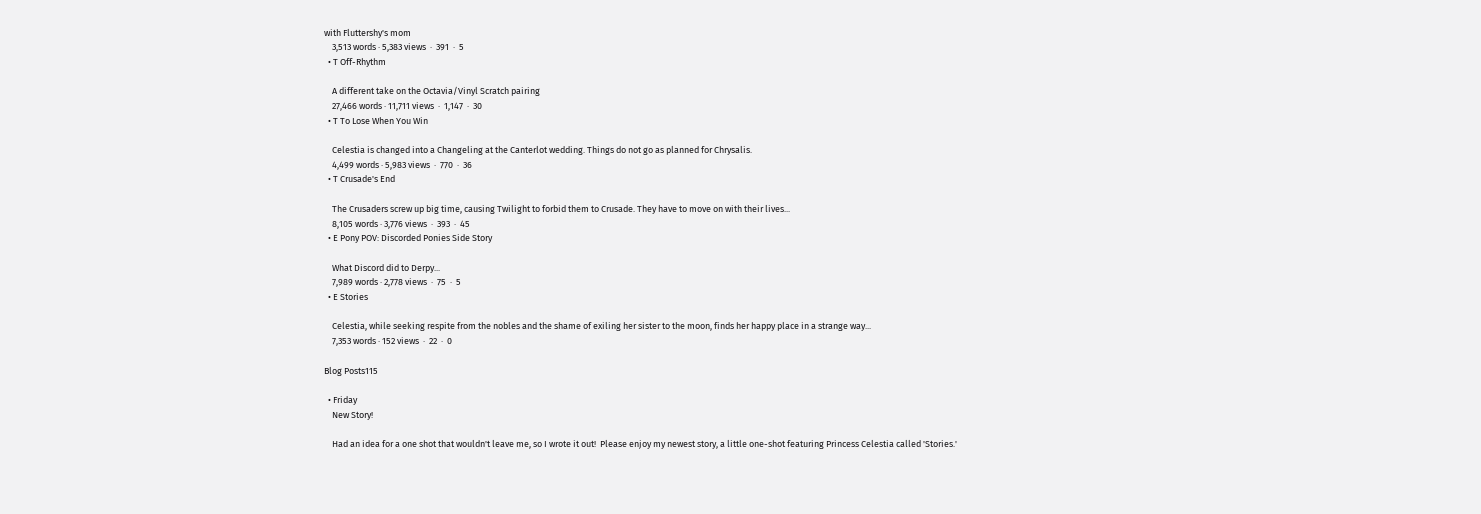with Fluttershy's mom
    3,513 words · 5,383 views  ·  391  ·  5
  • T Off-Rhythm

    A different take on the Octavia/Vinyl Scratch pairing
    27,466 words · 11,711 views  ·  1,147  ·  30
  • T To Lose When You Win

    Celestia is changed into a Changeling at the Canterlot wedding. Things do not go as planned for Chrysalis.
    4,499 words · 5,983 views  ·  770  ·  36
  • T Crusade's End

    The Crusaders screw up big time, causing Twilight to forbid them to Crusade. They have to move on with their lives...
    8,105 words · 3,776 views  ·  393  ·  45
  • E Pony POV: Discorded Ponies Side Story

    What Discord did to Derpy...
    7,989 words · 2,778 views  ·  75  ·  5
  • E Stories

    Celestia, while seeking respite from the nobles and the shame of exiling her sister to the moon, finds her happy place in a strange way...
    7,353 words · 152 views  ·  22  ·  0

Blog Posts115

  • Friday
    New Story!

    Had an idea for a one shot that wouldn't leave me, so I wrote it out!  Please enjoy my newest story, a little one-shot featuring Princess Celestia called 'Stories.'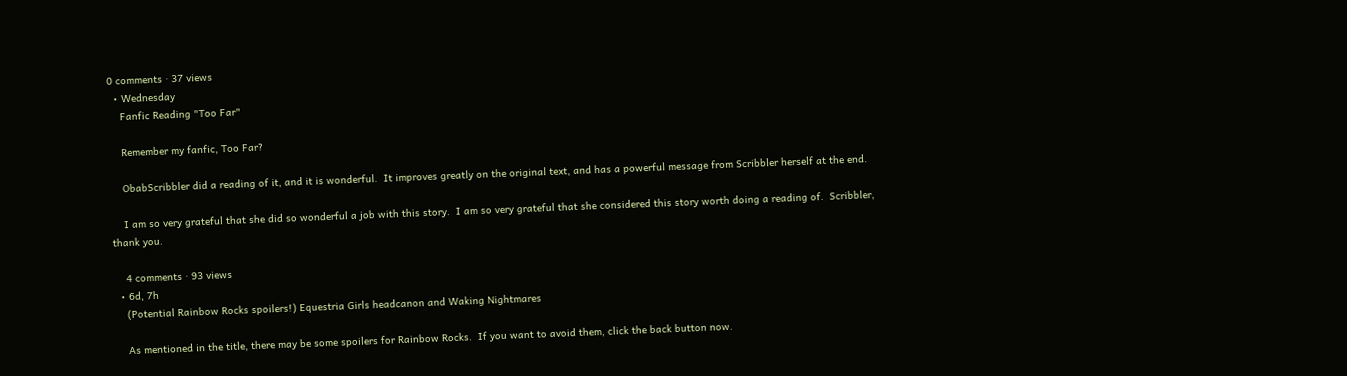0 comments · 37 views
  • Wednesday
    Fanfic Reading "Too Far"

    Remember my fanfic, Too Far?

    ObabScribbler did a reading of it, and it is wonderful.  It improves greatly on the original text, and has a powerful message from Scribbler herself at the end.

    I am so very grateful that she did so wonderful a job with this story.  I am so very grateful that she considered this story worth doing a reading of.  Scribbler, thank you.

    4 comments · 93 views
  • 6d, 7h
    (Potential Rainbow Rocks spoilers!) Equestria Girls headcanon and Waking Nightmares

    As mentioned in the title, there may be some spoilers for Rainbow Rocks.  If you want to avoid them, click the back button now.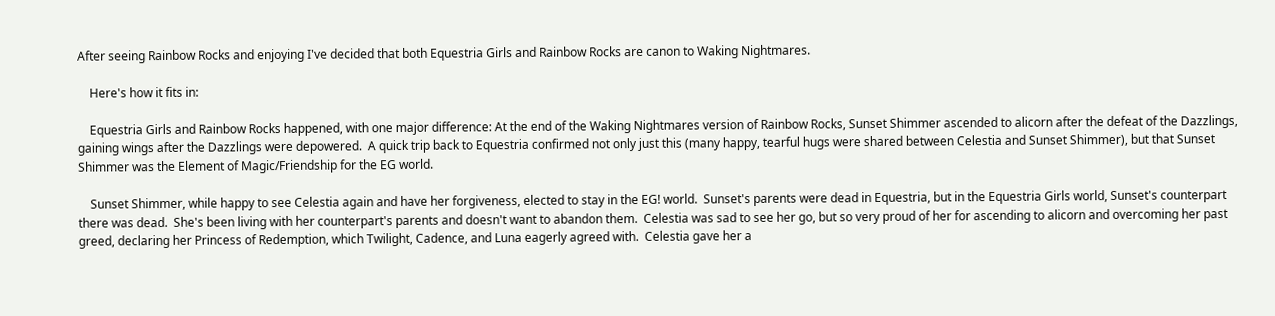After seeing Rainbow Rocks and enjoying I've decided that both Equestria Girls and Rainbow Rocks are canon to Waking Nightmares.

    Here's how it fits in:

    Equestria Girls and Rainbow Rocks happened, with one major difference: At the end of the Waking Nightmares version of Rainbow Rocks, Sunset Shimmer ascended to alicorn after the defeat of the Dazzlings, gaining wings after the Dazzlings were depowered.  A quick trip back to Equestria confirmed not only just this (many happy, tearful hugs were shared between Celestia and Sunset Shimmer), but that Sunset Shimmer was the Element of Magic/Friendship for the EG world.

    Sunset Shimmer, while happy to see Celestia again and have her forgiveness, elected to stay in the EG! world.  Sunset's parents were dead in Equestria, but in the Equestria Girls world, Sunset's counterpart there was dead.  She's been living with her counterpart's parents and doesn't want to abandon them.  Celestia was sad to see her go, but so very proud of her for ascending to alicorn and overcoming her past greed, declaring her Princess of Redemption, which Twilight, Cadence, and Luna eagerly agreed with.  Celestia gave her a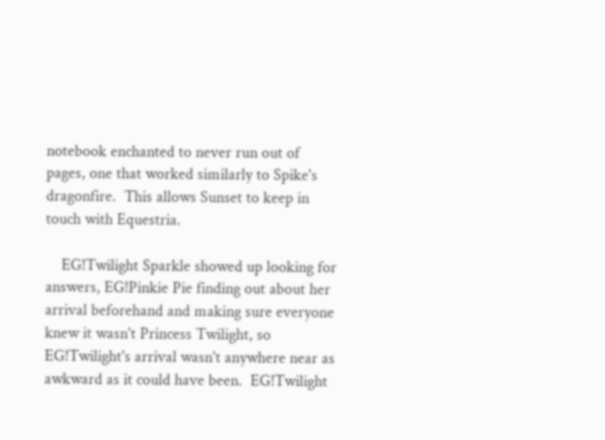notebook enchanted to never run out of pages, one that worked similarly to Spike's dragonfire.  This allows Sunset to keep in touch with Equestria.

    EG!Twilight Sparkle showed up looking for answers, EG!Pinkie Pie finding out about her arrival beforehand and making sure everyone knew it wasn't Princess Twilight, so EG!Twilight's arrival wasn't anywhere near as awkward as it could have been.  EG!Twilight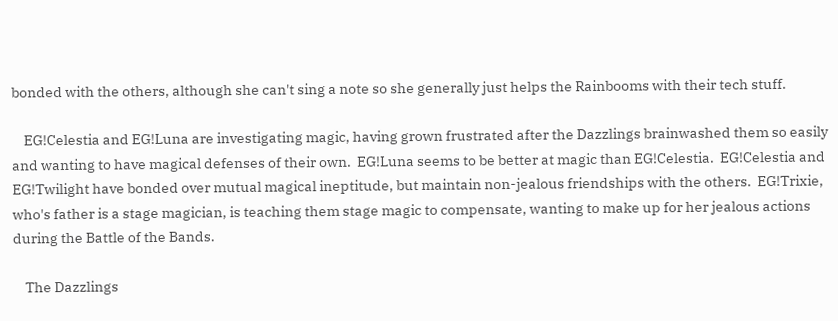bonded with the others, although she can't sing a note so she generally just helps the Rainbooms with their tech stuff.

    EG!Celestia and EG!Luna are investigating magic, having grown frustrated after the Dazzlings brainwashed them so easily and wanting to have magical defenses of their own.  EG!Luna seems to be better at magic than EG!Celestia.  EG!Celestia and EG!Twilight have bonded over mutual magical ineptitude, but maintain non-jealous friendships with the others.  EG!Trixie, who's father is a stage magician, is teaching them stage magic to compensate, wanting to make up for her jealous actions during the Battle of the Bands.

    The Dazzlings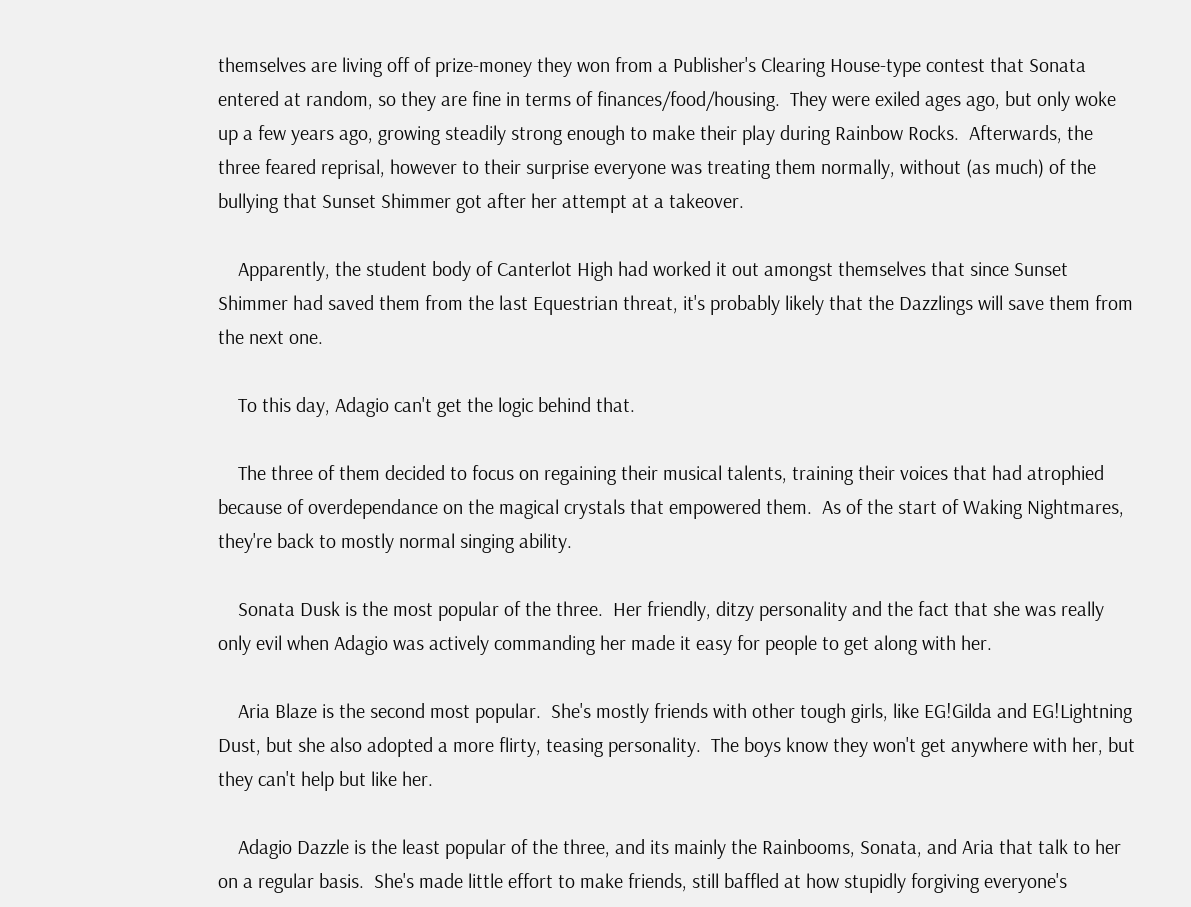themselves are living off of prize-money they won from a Publisher's Clearing House-type contest that Sonata entered at random, so they are fine in terms of finances/food/housing.  They were exiled ages ago, but only woke up a few years ago, growing steadily strong enough to make their play during Rainbow Rocks.  Afterwards, the three feared reprisal, however to their surprise everyone was treating them normally, without (as much) of the bullying that Sunset Shimmer got after her attempt at a takeover.

    Apparently, the student body of Canterlot High had worked it out amongst themselves that since Sunset Shimmer had saved them from the last Equestrian threat, it's probably likely that the Dazzlings will save them from the next one.

    To this day, Adagio can't get the logic behind that.

    The three of them decided to focus on regaining their musical talents, training their voices that had atrophied because of overdependance on the magical crystals that empowered them.  As of the start of Waking Nightmares, they're back to mostly normal singing ability.

    Sonata Dusk is the most popular of the three.  Her friendly, ditzy personality and the fact that she was really only evil when Adagio was actively commanding her made it easy for people to get along with her.

    Aria Blaze is the second most popular.  She's mostly friends with other tough girls, like EG!Gilda and EG!Lightning Dust, but she also adopted a more flirty, teasing personality.  The boys know they won't get anywhere with her, but they can't help but like her.

    Adagio Dazzle is the least popular of the three, and its mainly the Rainbooms, Sonata, and Aria that talk to her on a regular basis.  She's made little effort to make friends, still baffled at how stupidly forgiving everyone's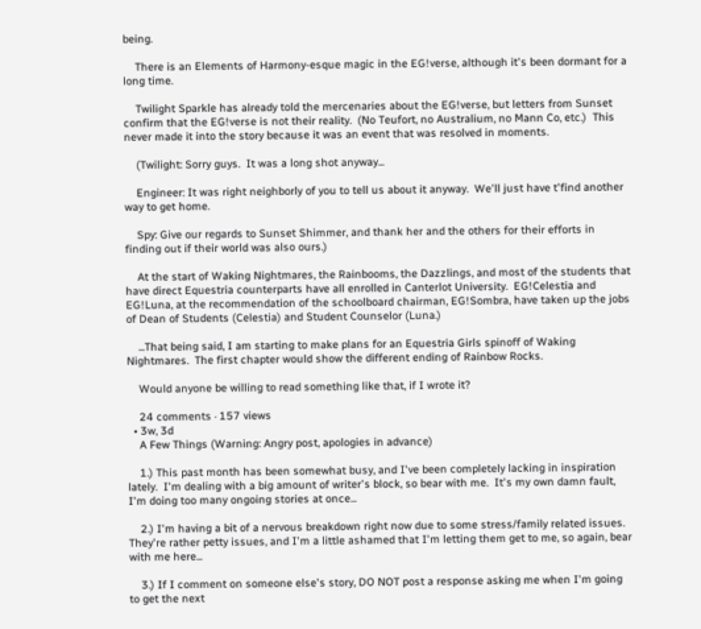being.

    There is an Elements of Harmony-esque magic in the EG!verse, although it's been dormant for a long time.

    Twilight Sparkle has already told the mercenaries about the EG!verse, but letters from Sunset confirm that the EG!verse is not their reality.  (No Teufort, no Australium, no Mann Co, etc.)  This never made it into the story because it was an event that was resolved in moments.

    (Twilight: Sorry guys.  It was a long shot anyway...

    Engineer: It was right neighborly of you to tell us about it anyway.  We'll just have t'find another way to get home.

    Spy: Give our regards to Sunset Shimmer, and thank her and the others for their efforts in finding out if their world was also ours.)

    At the start of Waking Nightmares, the Rainbooms, the Dazzlings, and most of the students that have direct Equestria counterparts have all enrolled in Canterlot University.  EG!Celestia and EG!Luna, at the recommendation of the schoolboard chairman, EG!Sombra, have taken up the jobs of Dean of Students (Celestia) and Student Counselor (Luna.)

    ...That being said, I am starting to make plans for an Equestria Girls spinoff of Waking Nightmares.  The first chapter would show the different ending of Rainbow Rocks.

    Would anyone be willing to read something like that, if I wrote it?

    24 comments · 157 views
  • 3w, 3d
    A Few Things (Warning: Angry post, apologies in advance)

    1.) This past month has been somewhat busy, and I've been completely lacking in inspiration lately.  I'm dealing with a big amount of writer's block, so bear with me.  It's my own damn fault, I'm doing too many ongoing stories at once...

    2.) I'm having a bit of a nervous breakdown right now due to some stress/family related issues.  They're rather petty issues, and I'm a little ashamed that I'm letting them get to me, so again, bear with me here...

    3.) If I comment on someone else's story, DO NOT post a response asking me when I'm going to get the next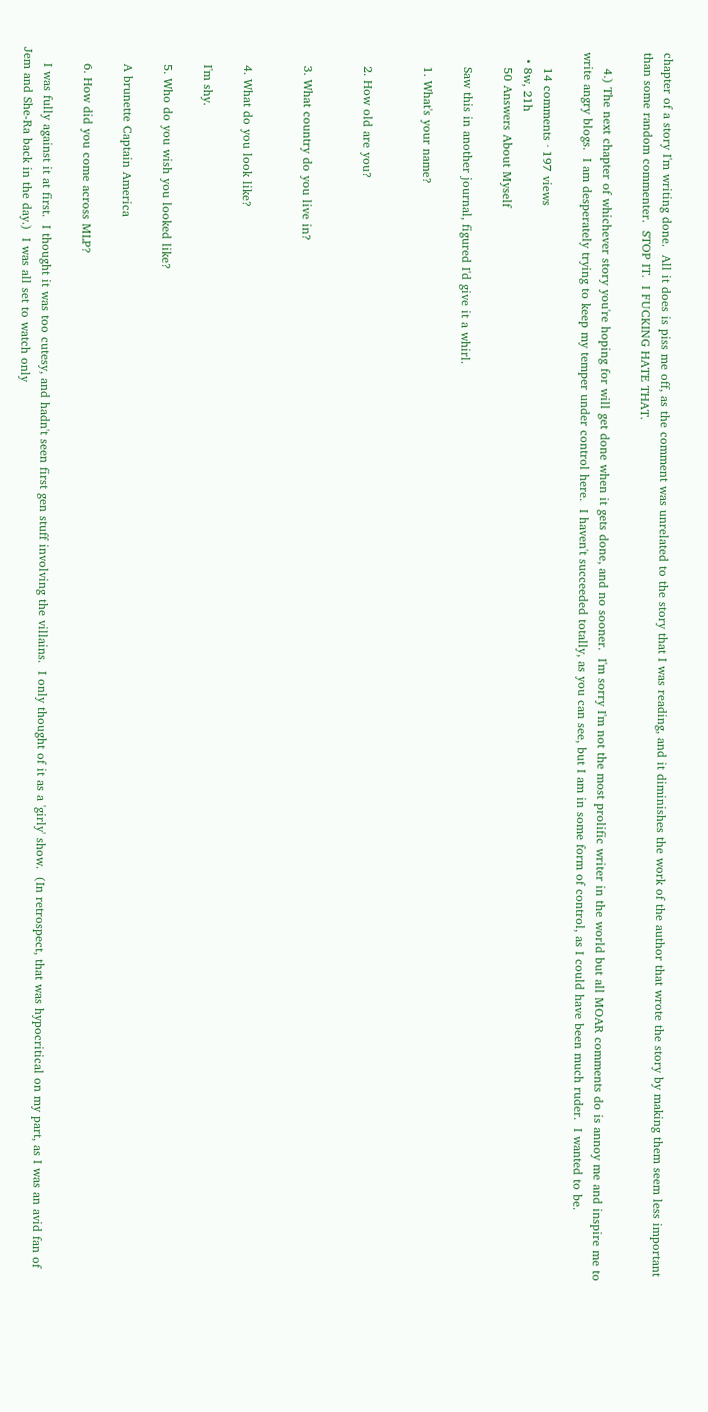chapter of a story I'm writing done.  All it does is piss me off, as the comment was unrelated to the story that I was reading, and it diminishes the work of the author that wrote the story by making them seem less important than some random commenter.  STOP IT.  I FUCKING HATE THAT.

    4.) The next chapter of whichever story you're hoping for will get done when it gets done, and no sooner.  I'm sorry I'm not the most prolific writer in the world but all MOAR comments do is annoy me and inspire me to write angry blogs.  I am desperately trying to keep my temper under control here.  I haven't succeeded totally, as you can see, but I am in some form of control, as I could have been much ruder.  I wanted to be.

    14 comments · 197 views
  • 8w, 21h
    50 Answers About Myself

    Saw this in another journal, figured I'd give it a whirl.

    1. What's your name?


    2. How old are you?


    3. What country do you live in?


    4. What do you look like?

    I'm shy.

    5. Who do you wish you looked like?

    A brunette Captain America

    6. How did you come across MLP?

    I was fully against it at first.  I thought it was too cutesy, and hadn't seen first gen stuff involving the villains.  I only thought of it as a 'girly' show.  (In retrospect, that was hypocritical on my part, as I was an avid fan of Jem and She-Ra back in the day.)  I was all set to watch only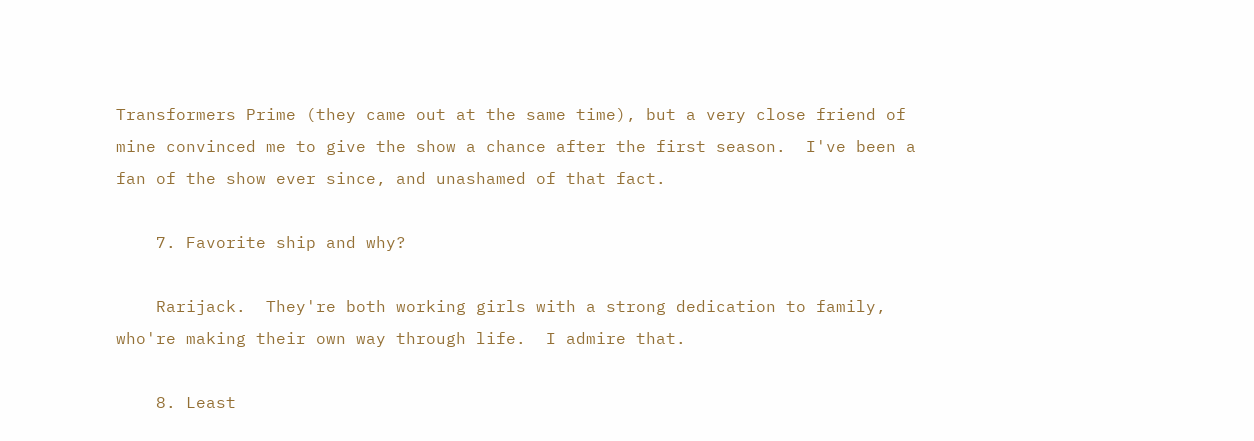Transformers Prime (they came out at the same time), but a very close friend of mine convinced me to give the show a chance after the first season.  I've been a fan of the show ever since, and unashamed of that fact.

    7. Favorite ship and why?

    Rarijack.  They're both working girls with a strong dedication to family, who're making their own way through life.  I admire that.

    8. Least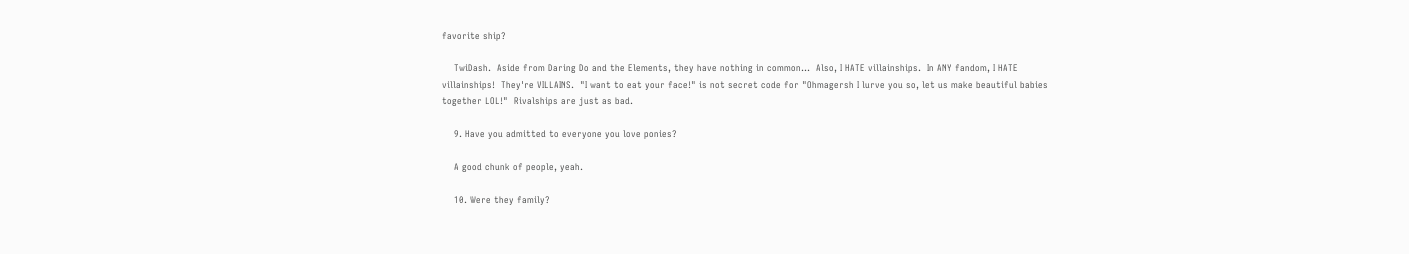favorite ship?

    TwiDash.  Aside from Daring Do and the Elements, they have nothing in common...  Also, I HATE villainships.  In ANY fandom, I HATE villainships!  They're VILLAINS.  "I want to eat your face!" is not secret code for "Ohmagersh I lurve you so, let us make beautiful babies together LOL!"  Rivalships are just as bad.

    9. Have you admitted to everyone you love ponies?

    A good chunk of people, yeah.

    10. Were they family?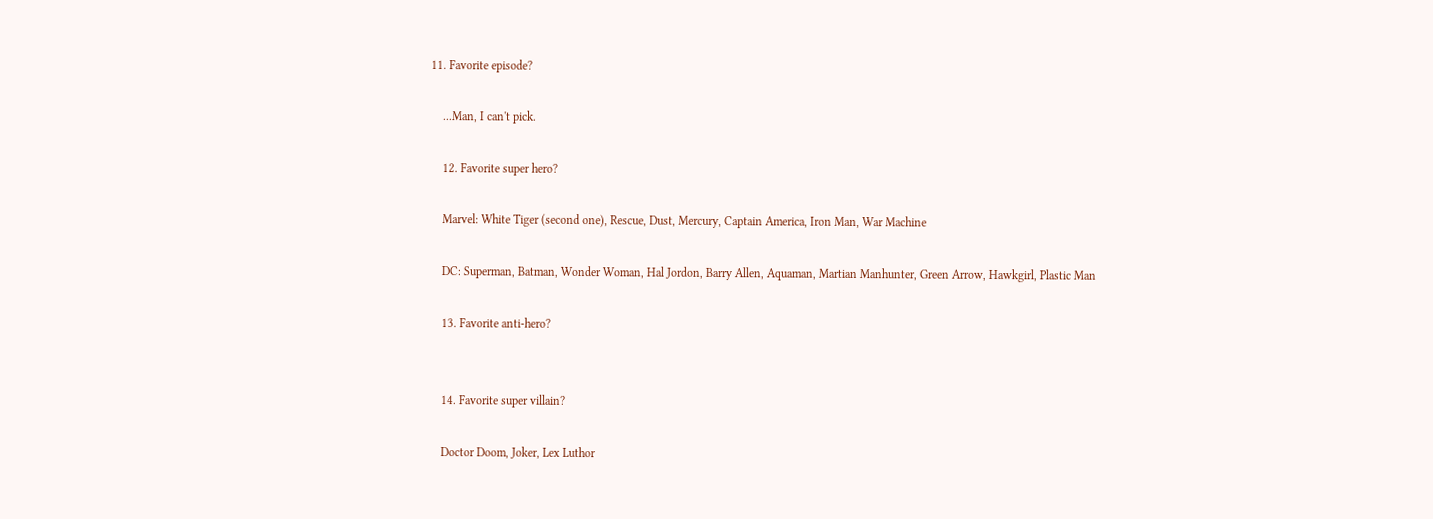11. Favorite episode?

    ...Man, I can't pick.

    12. Favorite super hero?

    Marvel: White Tiger (second one), Rescue, Dust, Mercury, Captain America, Iron Man, War Machine

    DC: Superman, Batman, Wonder Woman, Hal Jordon, Barry Allen, Aquaman, Martian Manhunter, Green Arrow, Hawkgirl, Plastic Man

    13. Favorite anti-hero?


    14. Favorite super villain?

    Doctor Doom, Joker, Lex Luthor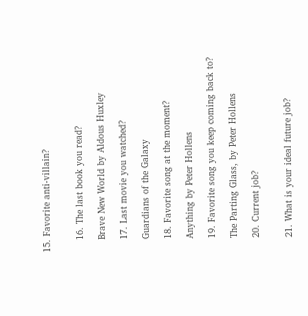15. Favorite anti-villain?


    16. The last book you read?

    Brave New World by Aldous Huxley

    17. Last movie you watched?

    Guardians of the Galaxy

    18. Favorite song at the moment?

    Anything by Peter Hollens

    19. Favorite song you keep coming back to?

    The Parting Glass, by Peter Hollens

    20. Current job?


    21. What is your ideal future job?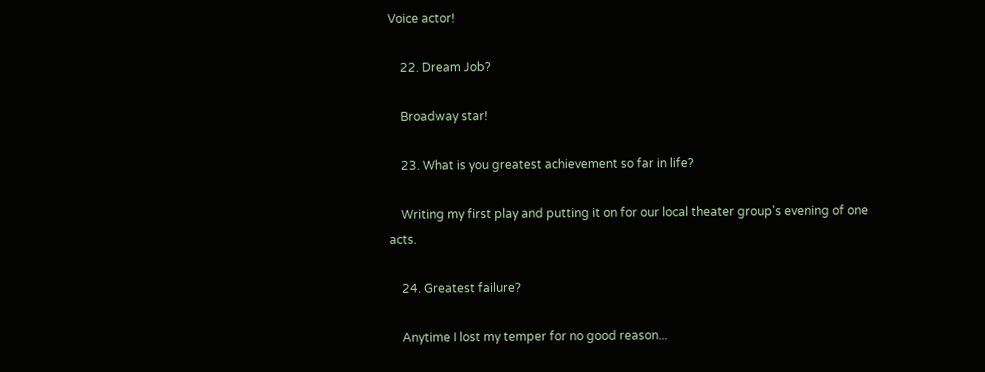Voice actor!

    22. Dream Job?

    Broadway star!

    23. What is you greatest achievement so far in life?

    Writing my first play and putting it on for our local theater group's evening of one acts.

    24. Greatest failure?

    Anytime I lost my temper for no good reason...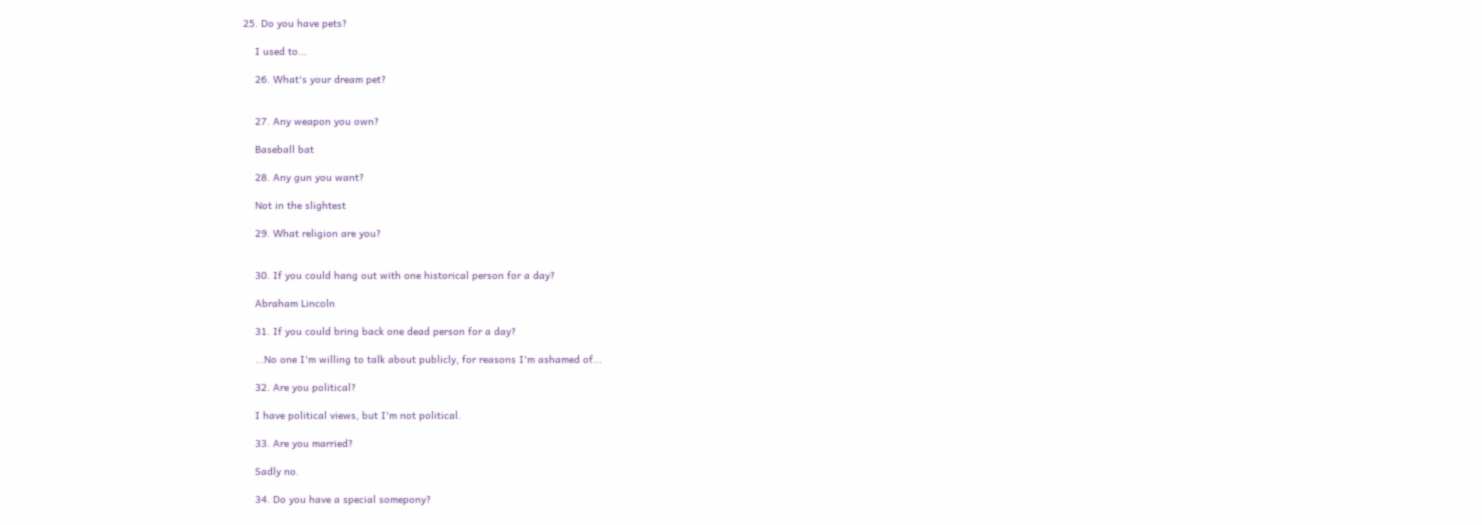25. Do you have pets?

    I used to...

    26. What's your dream pet?


    27. Any weapon you own?

    Baseball bat

    28. Any gun you want?

    Not in the slightest

    29. What religion are you?


    30. If you could hang out with one historical person for a day?

    Abraham Lincoln

    31. If you could bring back one dead person for a day?

    ...No one I'm willing to talk about publicly, for reasons I'm ashamed of...

    32. Are you political?

    I have political views, but I'm not political.

    33. Are you married?

    Sadly no.

    34. Do you have a special somepony?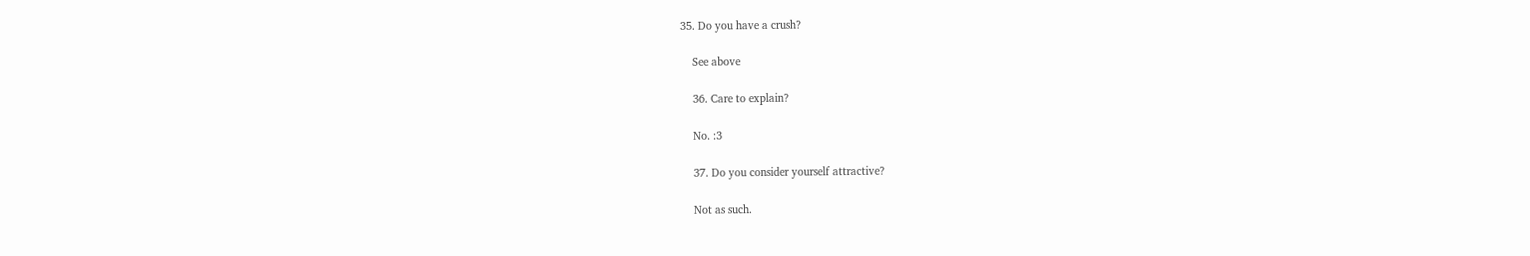35. Do you have a crush?

    See above

    36. Care to explain?

    No. :3

    37. Do you consider yourself attractive?

    Not as such.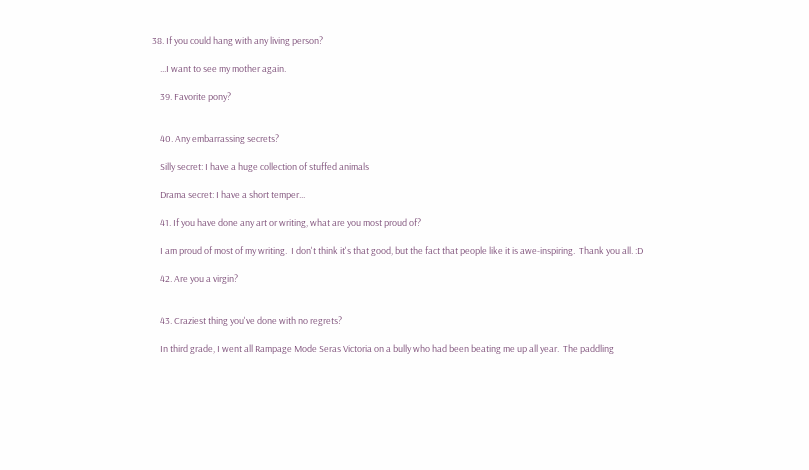38. If you could hang with any living person?

    ...I want to see my mother again.

    39. Favorite pony?


    40. Any embarrassing secrets?

    Silly secret: I have a huge collection of stuffed animals

    Drama secret: I have a short temper...

    41. If you have done any art or writing, what are you most proud of?

    I am proud of most of my writing.  I don't think it's that good, but the fact that people like it is awe-inspiring.  Thank you all. :D

    42. Are you a virgin?


    43. Craziest thing you've done with no regrets?

    In third grade, I went all Rampage Mode Seras Victoria on a bully who had been beating me up all year.  The paddling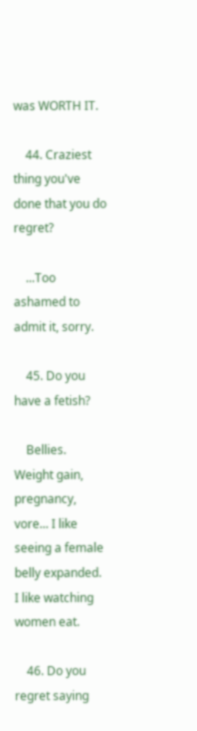was WORTH IT.

    44. Craziest thing you've done that you do regret?

    ...Too ashamed to admit it, sorry.

    45. Do you have a fetish?

    Bellies.  Weight gain, pregnancy, vore... I like seeing a female belly expanded.  I like watching women eat.

    46. Do you regret saying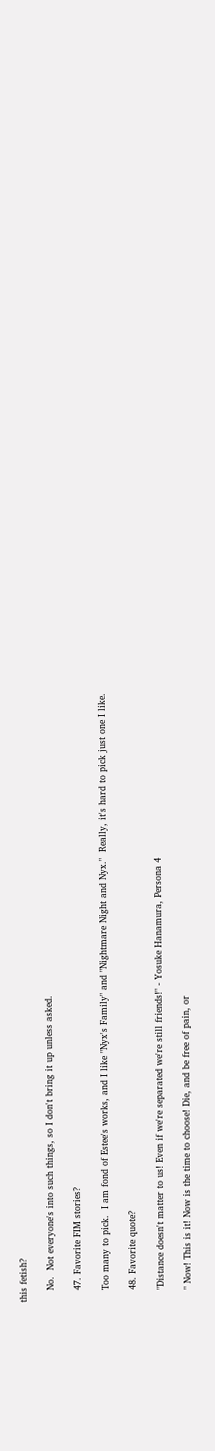this fetish?

    No.  Not everyone's into such things, so I don't bring it up unless asked.

    47. Favorite FIM stories?

    Too many to pick.  I am fond of Estee's works, and I like "Nyx's Family" and "Nightmare Night and Nyx."  Really, it's hard to pick just one I like.

    48. Favorite quote?

    "Distance doesn't matter to us! Even if we're separated we're still friends!" - Yosuke Hanamura, Persona 4

    " Now! This is it! Now is the time to choose! Die, and be free of pain, or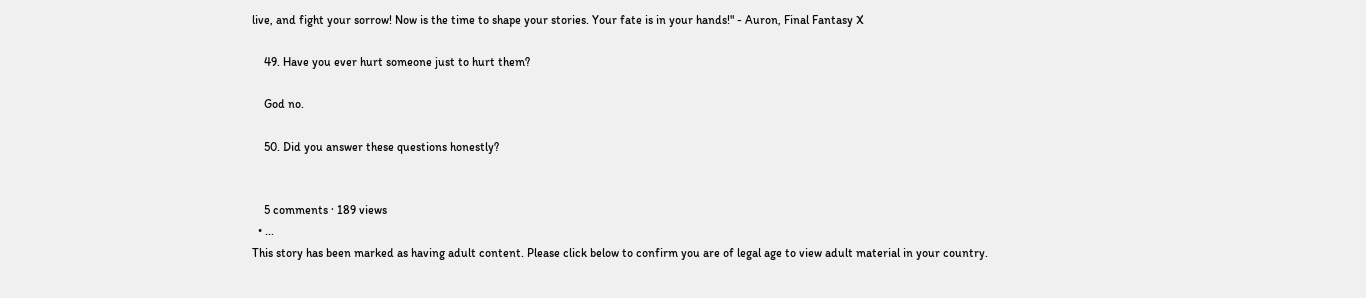live, and fight your sorrow! Now is the time to shape your stories. Your fate is in your hands!" - Auron, Final Fantasy X

    49. Have you ever hurt someone just to hurt them?

    God no.

    50. Did you answer these questions honestly?


    5 comments · 189 views
  • ...
This story has been marked as having adult content. Please click below to confirm you are of legal age to view adult material in your country.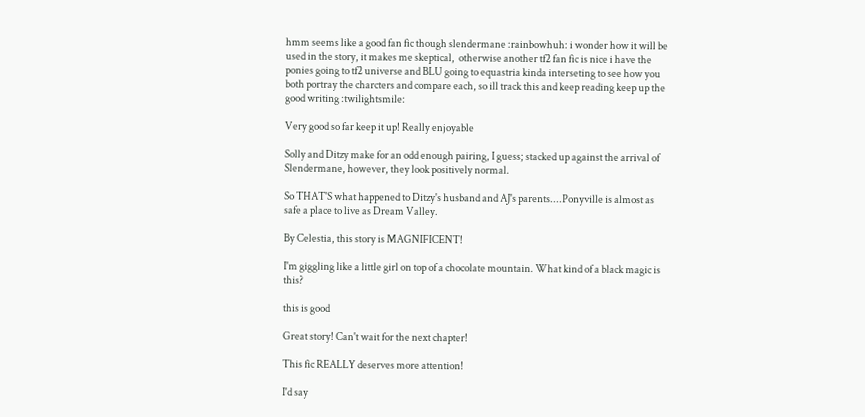hmm seems like a good fan fic though slendermane :rainbowhuh: i wonder how it will be used in the story, it makes me skeptical,  otherwise another tf2 fan fic is nice i have the ponies going to tf2 universe and BLU going to equastria kinda interseting to see how you both portray the charcters and compare each, so ill track this and keep reading keep up the good writing :twilightsmile:

Very good so far keep it up! Really enjoyable

Solly and Ditzy make for an odd enough pairing, I guess; stacked up against the arrival of Slendermane, however, they look positively normal.

So THAT'S what happened to Ditzy's husband and AJ's parents....Ponyville is almost as safe a place to live as Dream Valley.

By Celestia, this story is MAGNIFICENT!

I'm giggling like a little girl on top of a chocolate mountain. What kind of a black magic is this?

this is good

Great story! Can't wait for the next chapter!

This fic REALLY deserves more attention!

I'd say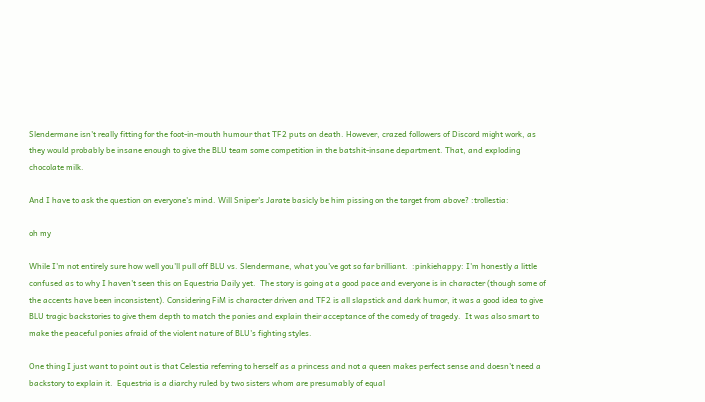Slendermane isn't really fitting for the foot-in-mouth humour that TF2 puts on death. However, crazed followers of Discord might work, as they would probably be insane enough to give the BLU team some competition in the batshit-insane department. That, and exploding chocolate milk.

And I have to ask the question on everyone's mind. Will Sniper's Jarate basicly be him pissing on the target from above? :trollestia:

oh my

While I'm not entirely sure how well you'll pull off BLU vs. Slendermane, what you've got so far brilliant.  :pinkiehappy: I'm honestly a little confused as to why I haven't seen this on Equestria Daily yet.  The story is going at a good pace and everyone is in character (though some of the accents have been inconsistent). Considering FiM is character driven and TF2 is all slapstick and dark humor, it was a good idea to give BLU tragic backstories to give them depth to match the ponies and explain their acceptance of the comedy of tragedy.  It was also smart to make the peaceful ponies afraid of the violent nature of BLU's fighting styles.

One thing I just want to point out is that Celestia referring to herself as a princess and not a queen makes perfect sense and doesn't need a backstory to explain it.  Equestria is a diarchy ruled by two sisters whom are presumably of equal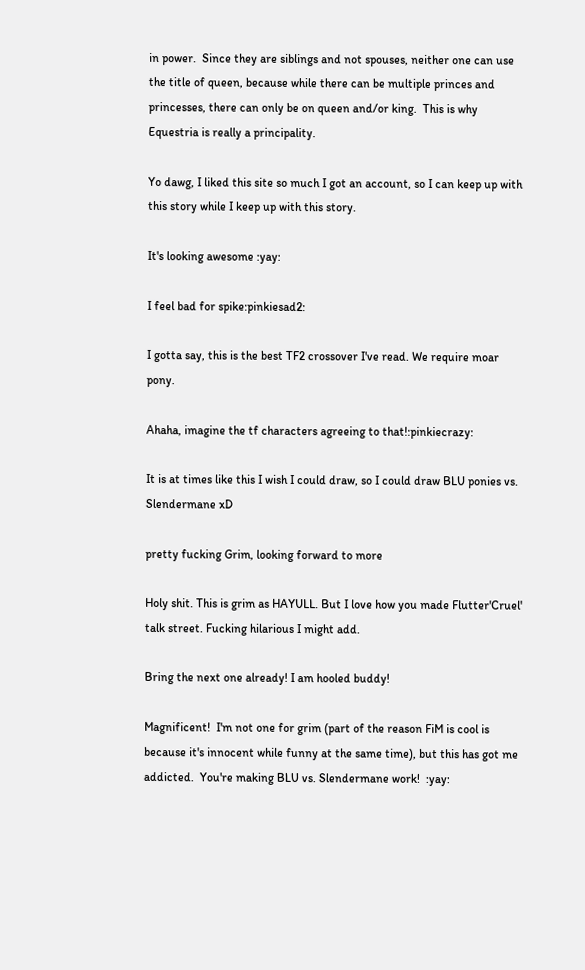in power.  Since they are siblings and not spouses, neither one can use the title of queen, because while there can be multiple princes and princesses, there can only be on queen and/or king.  This is why Equestria is really a principality.

Yo dawg, I liked this site so much I got an account, so I can keep up with this story while I keep up with this story.

It's looking awesome :yay:

I feel bad for spike:pinkiesad2:

I gotta say, this is the best TF2 crossover I've read. We require moar pony.

Ahaha, imagine the tf characters agreeing to that!:pinkiecrazy:

It is at times like this I wish I could draw, so I could draw BLU ponies vs. Slendermane xD

pretty fucking Grim, looking forward to more

Holy shit. This is grim as HAYULL. But I love how you made Flutter'Cruel' talk street. Fucking hilarious I might add.

Bring the next one already! I am hooled buddy!

Magnificent!  I'm not one for grim (part of the reason FiM is cool is because it's innocent while funny at the same time), but this has got me addicted.  You're making BLU vs. Slendermane work!  :yay: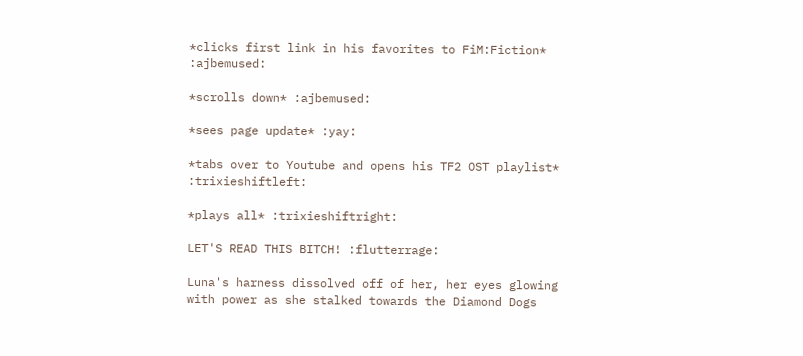*clicks first link in his favorites to FiM:Fiction* :ajbemused:

*scrolls down* :ajbemused:

*sees page update* :yay:

*tabs over to Youtube and opens his TF2 OST playlist* :trixieshiftleft:

*plays all* :trixieshiftright:

LET'S READ THIS BITCH! :flutterrage:

Luna's harness dissolved off of her, her eyes glowing with power as she stalked towards the Diamond Dogs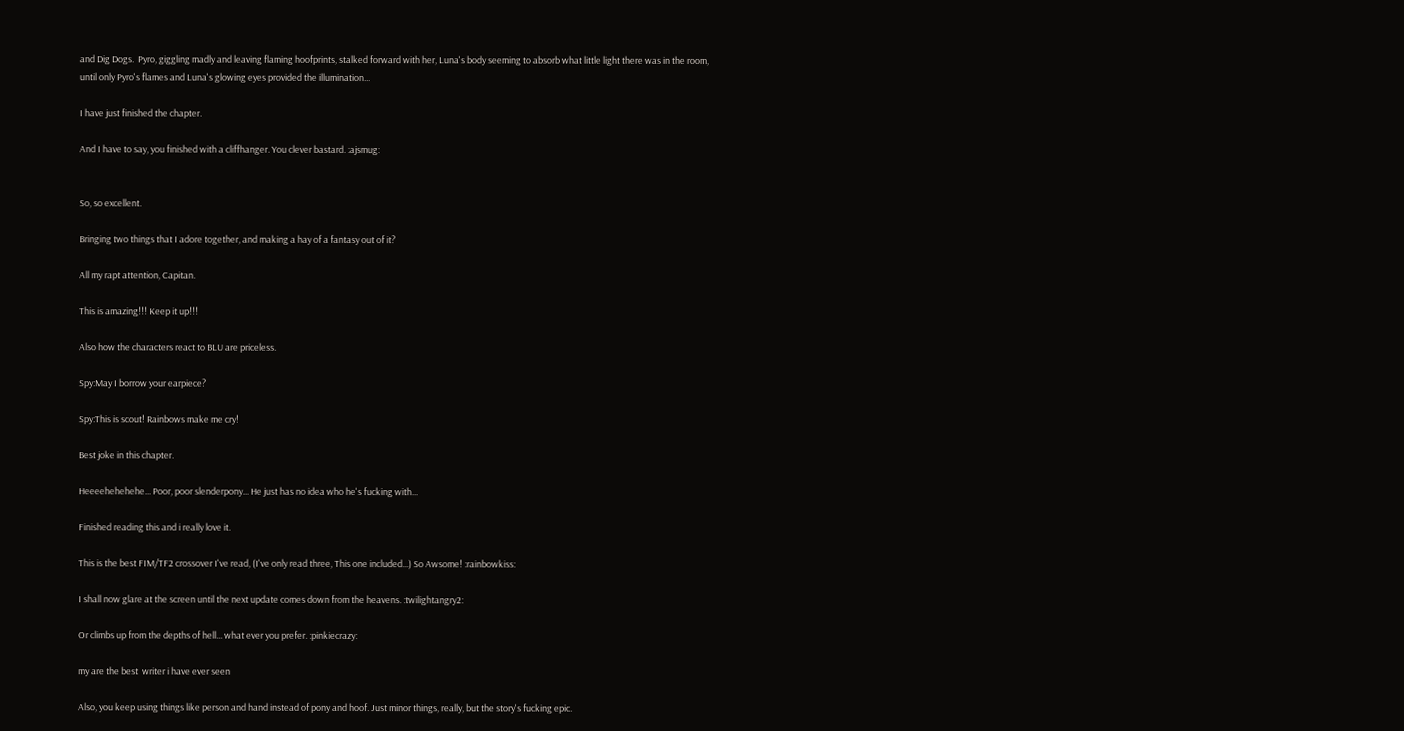and Dig Dogs.  Pyro, giggling madly and leaving flaming hoofprints, stalked forward with her, Luna's body seeming to absorb what little light there was in the room, until only Pyro's flames and Luna's glowing eyes provided the illumination...

I have just finished the chapter.

And I have to say, you finished with a cliffhanger. You clever bastard. :ajsmug:


So, so excellent.

Bringing two things that I adore together, and making a hay of a fantasy out of it?

All my rapt attention, Capitan.

This is amazing!!! Keep it up!!!

Also how the characters react to BLU are priceless.

Spy:May I borrow your earpiece?

Spy:This is scout! Rainbows make me cry!

Best joke in this chapter.

Heeeehehehehe... Poor, poor slenderpony... He just has no idea who he's fucking with...

Finished reading this and i really love it.

This is the best FIM/TF2 crossover I've read, (I've only read three, This one included...) So Awsome! :rainbowkiss:

I shall now glare at the screen until the next update comes down from the heavens. :twilightangry2:

Or climbs up from the depths of hell... what ever you prefer. :pinkiecrazy:

my are the best  writer i have ever seen

Also, you keep using things like person and hand instead of pony and hoof. Just minor things, really, but the story's fucking epic.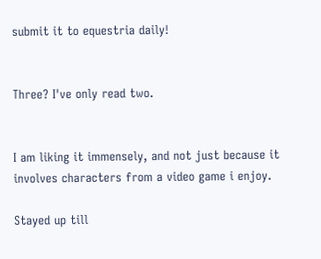submit it to equestria daily!


Three? I've only read two.


I am liking it immensely, and not just because it involves characters from a video game i enjoy.

Stayed up till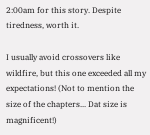2:00am for this story. Despite tiredness, worth it.

I usually avoid crossovers like wildfire, but this one exceeded all my expectations! (Not to mention the size of the chapters... Dat size is magnificent!)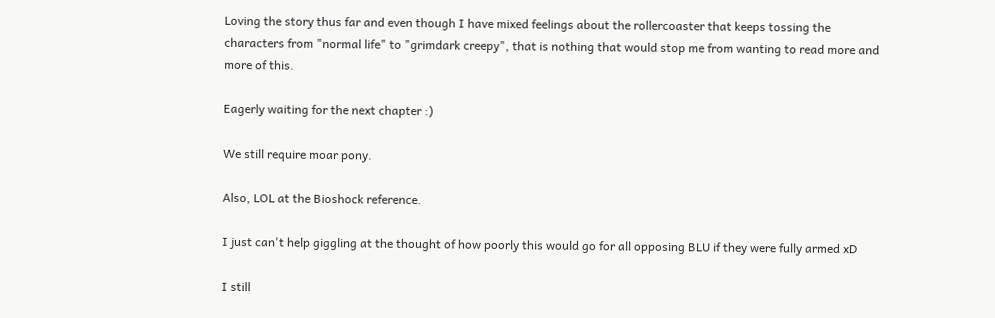Loving the story thus far and even though I have mixed feelings about the rollercoaster that keeps tossing the characters from "normal life" to "grimdark creepy", that is nothing that would stop me from wanting to read more and more of this.

Eagerly waiting for the next chapter :)

We still require moar pony.

Also, LOL at the Bioshock reference.

I just can't help giggling at the thought of how poorly this would go for all opposing BLU if they were fully armed xD

I still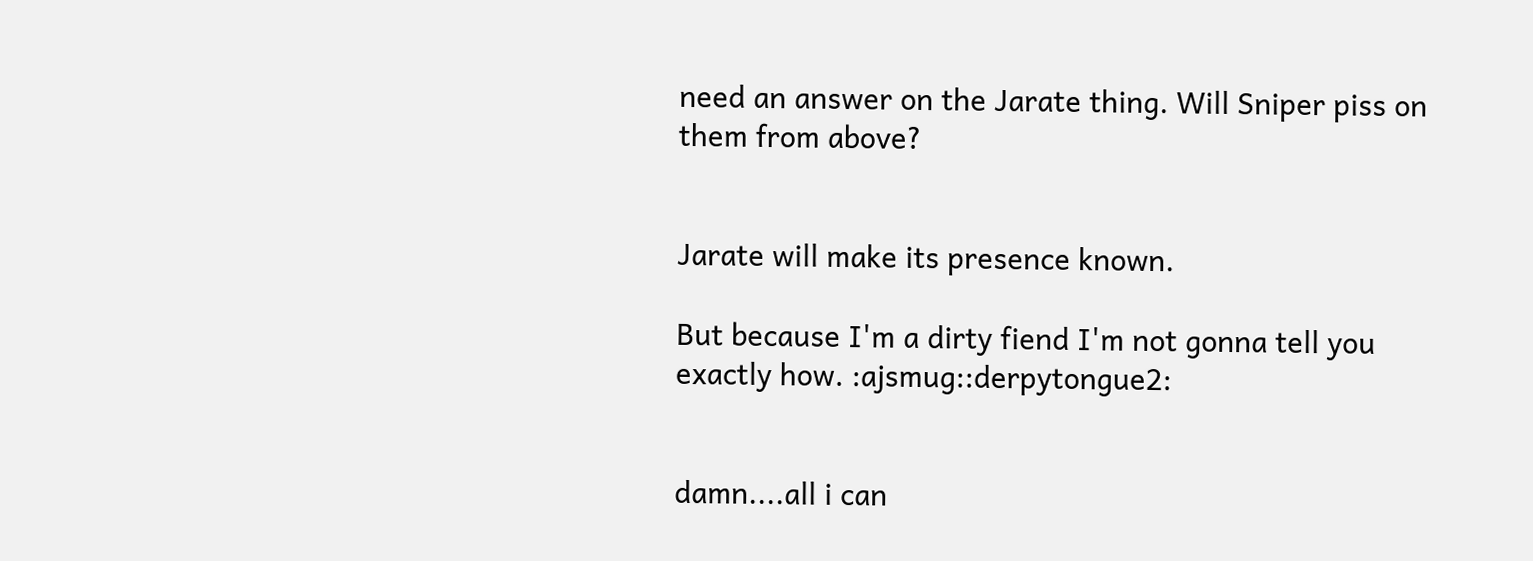need an answer on the Jarate thing. Will Sniper piss on them from above?


Jarate will make its presence known.

But because I'm a dirty fiend I'm not gonna tell you exactly how. :ajsmug::derpytongue2:


damn....all i can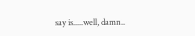say is.....well, damn..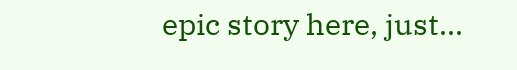epic story here, just...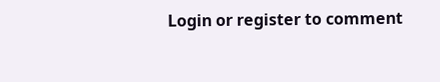Login or register to comment